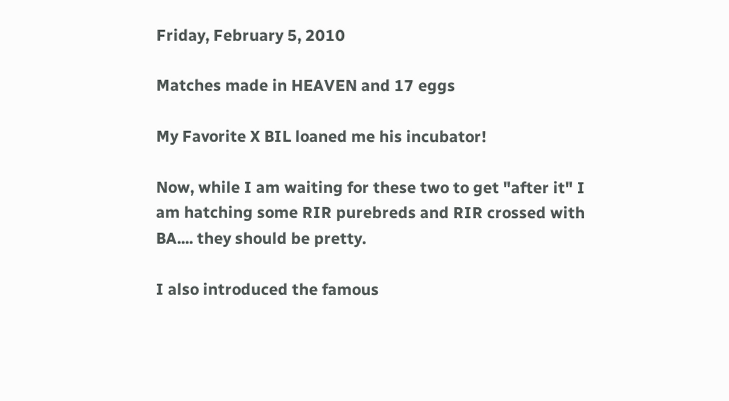Friday, February 5, 2010

Matches made in HEAVEN and 17 eggs

My Favorite X BIL loaned me his incubator!

Now, while I am waiting for these two to get "after it" I am hatching some RIR purebreds and RIR crossed with BA.... they should be pretty.

I also introduced the famous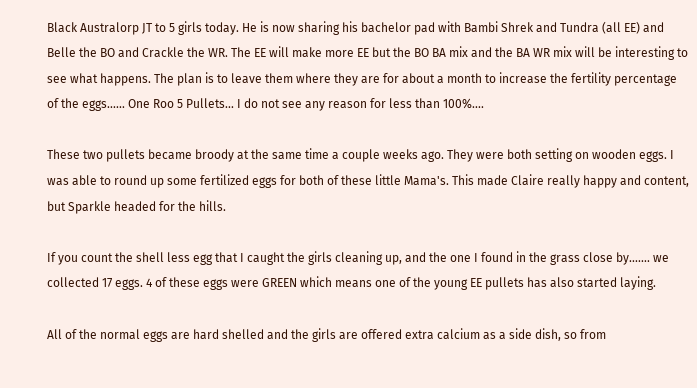Black Australorp JT to 5 girls today. He is now sharing his bachelor pad with Bambi Shrek and Tundra (all EE) and Belle the BO and Crackle the WR. The EE will make more EE but the BO BA mix and the BA WR mix will be interesting to see what happens. The plan is to leave them where they are for about a month to increase the fertility percentage of the eggs...... One Roo 5 Pullets... I do not see any reason for less than 100%....

These two pullets became broody at the same time a couple weeks ago. They were both setting on wooden eggs. I was able to round up some fertilized eggs for both of these little Mama's. This made Claire really happy and content, but Sparkle headed for the hills.

If you count the shell less egg that I caught the girls cleaning up, and the one I found in the grass close by....... we collected 17 eggs. 4 of these eggs were GREEN which means one of the young EE pullets has also started laying.

All of the normal eggs are hard shelled and the girls are offered extra calcium as a side dish, so from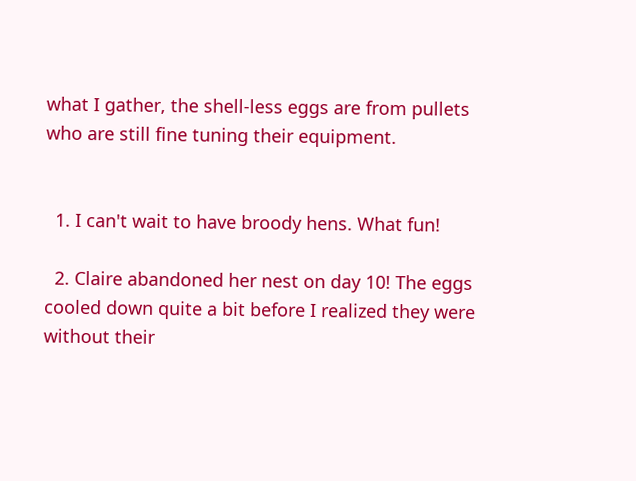what I gather, the shell-less eggs are from pullets who are still fine tuning their equipment.


  1. I can't wait to have broody hens. What fun!

  2. Claire abandoned her nest on day 10! The eggs cooled down quite a bit before I realized they were without their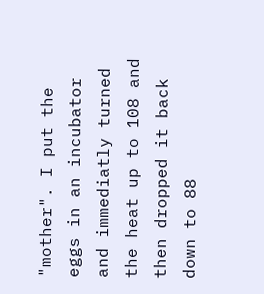"mother". I put the eggs in an incubator and immediatly turned the heat up to 108 and then dropped it back down to 88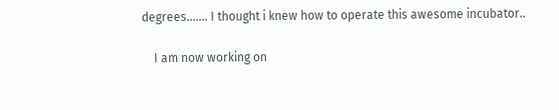degrees....... I thought i knew how to operate this awesome incubator..

    I am now working on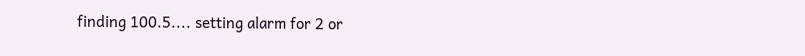finding 100.5.... setting alarm for 2 or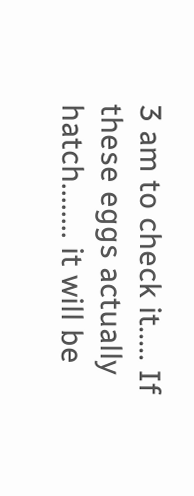3 am to check it..... If these eggs actually hatch........ it will be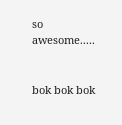so awesome.....


bok bok bok